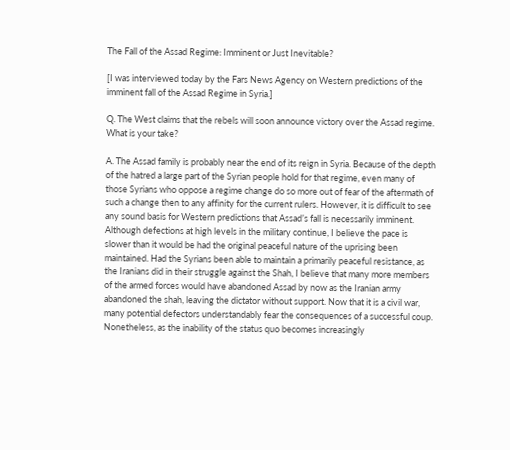The Fall of the Assad Regime: Imminent or Just Inevitable?

[I was interviewed today by the Fars News Agency on Western predictions of the imminent fall of the Assad Regime in Syria.]

Q. The West claims that the rebels will soon announce victory over the Assad regime. What is your take?

A. The Assad family is probably near the end of its reign in Syria. Because of the depth of the hatred a large part of the Syrian people hold for that regime, even many of those Syrians who oppose a regime change do so more out of fear of the aftermath of such a change then to any affinity for the current rulers. However, it is difficult to see any sound basis for Western predictions that Assad’s fall is necessarily imminent. Although defections at high levels in the military continue, I believe the pace is slower than it would be had the original peaceful nature of the uprising been maintained. Had the Syrians been able to maintain a primarily peaceful resistance, as the Iranians did in their struggle against the Shah, I believe that many more members of the armed forces would have abandoned Assad by now as the Iranian army abandoned the shah, leaving the dictator without support. Now that it is a civil war, many potential defectors understandably fear the consequences of a successful coup. Nonetheless, as the inability of the status quo becomes increasingly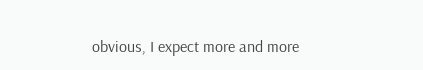obvious, I expect more and more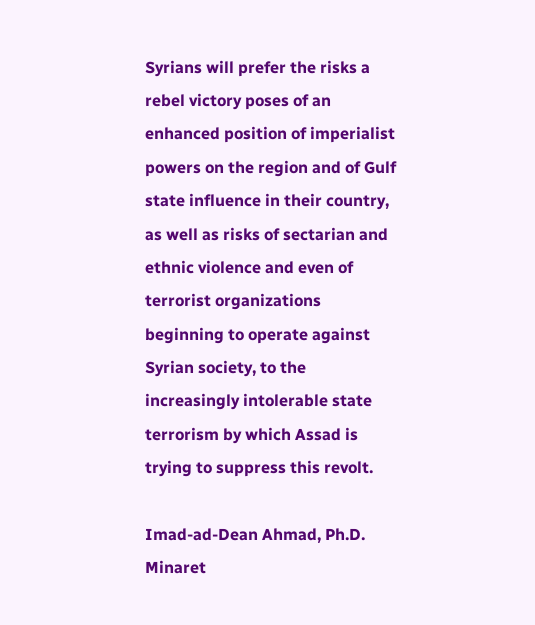Syrians will prefer the risks a rebel victory poses of an enhanced position of imperialist powers on the region and of Gulf state influence in their country, as well as risks of sectarian and ethnic violence and even of terrorist organizations beginning to operate against Syrian society, to the increasingly intolerable state terrorism by which Assad is trying to suppress this revolt.

Imad-ad-Dean Ahmad, Ph.D.
Minaret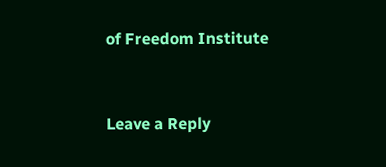of Freedom Institute


Leave a Reply